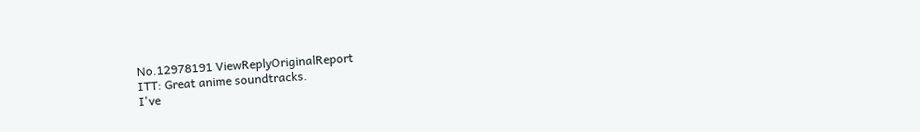No.12978191 ViewReplyOriginalReport
ITT: Great anime soundtracks.
I've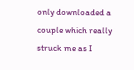only downloaded a couple which really struck me as I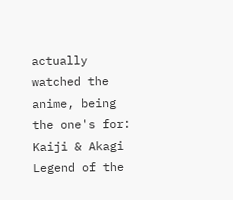actually watched the anime, being the one's for:
Kaiji & Akagi
Legend of the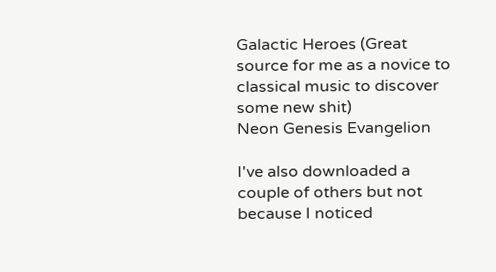Galactic Heroes (Great source for me as a novice to classical music to discover some new shit)
Neon Genesis Evangelion

I've also downloaded a couple of others but not because I noticed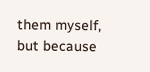them myself, but because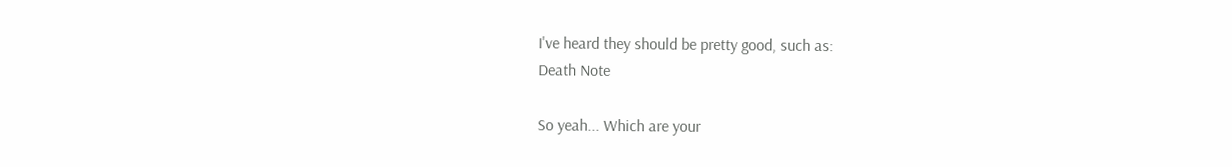I've heard they should be pretty good, such as:
Death Note

So yeah... Which are your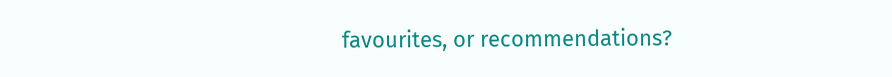favourites, or recommendations?